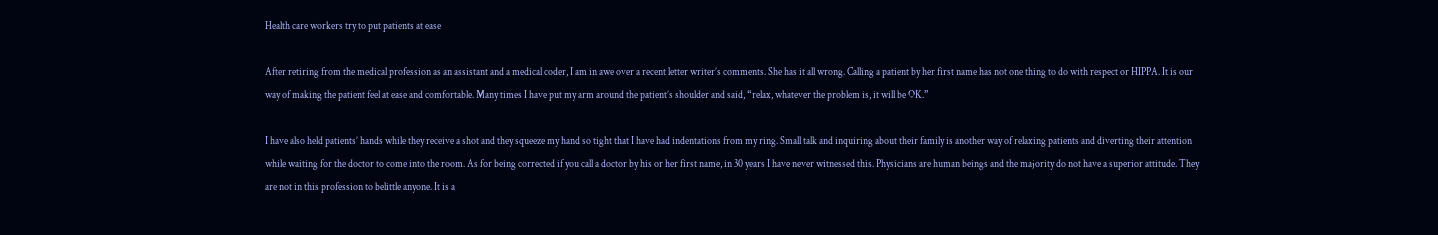Health care workers try to put patients at ease

After retiring from the medical profession as an assistant and a medical coder, I am in awe over a recent letter writer’s comments. She has it all wrong. Calling a patient by her first name has not one thing to do with respect or HIPPA. It is our way of making the patient feel at ease and comfortable. Many times I have put my arm around the patient’s shoulder and said, “relax, whatever the problem is, it will be OK.”

I have also held patients’ hands while they receive a shot and they squeeze my hand so tight that I have had indentations from my ring. Small talk and inquiring about their family is another way of relaxing patients and diverting their attention while waiting for the doctor to come into the room. As for being corrected if you call a doctor by his or her first name, in 30 years I have never witnessed this. Physicians are human beings and the majority do not have a superior attitude. They are not in this profession to belittle anyone. It is a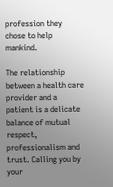profession they chose to help mankind.

The relationship between a health care provider and a patient is a delicate balance of mutual respect, professionalism and trust. Calling you by your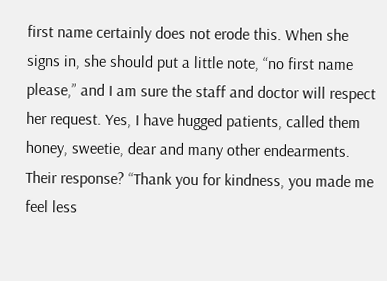first name certainly does not erode this. When she signs in, she should put a little note, “no first name please,” and I am sure the staff and doctor will respect her request. Yes, I have hugged patients, called them honey, sweetie, dear and many other endearments. Their response? “Thank you for kindness, you made me feel less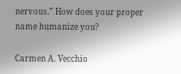nervous.” How does your proper name humanize you?

Carmen A. Vecchio